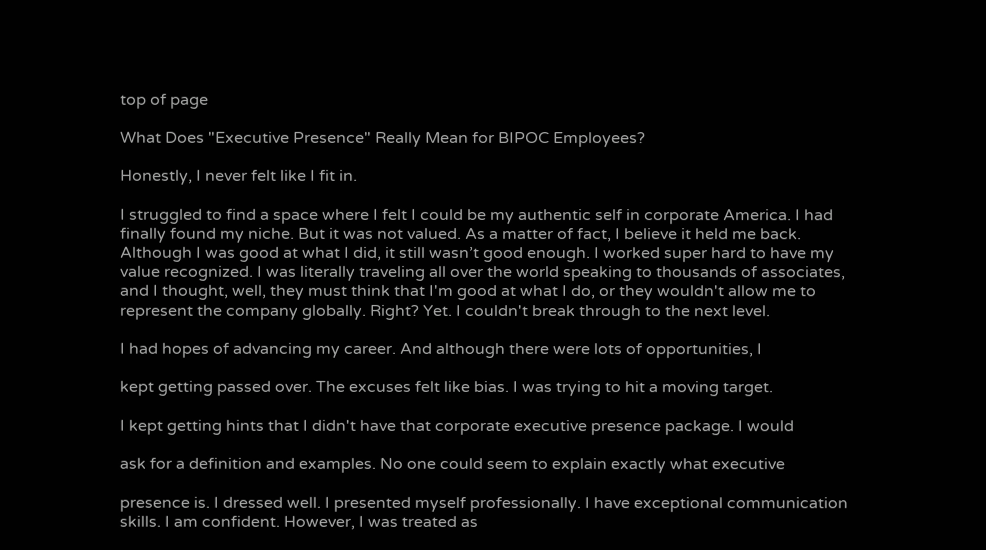top of page

What Does "Executive Presence" Really Mean for BIPOC Employees?

Honestly, I never felt like I fit in.

I struggled to find a space where I felt I could be my authentic self in corporate America. I had finally found my niche. But it was not valued. As a matter of fact, I believe it held me back. Although I was good at what I did, it still wasn’t good enough. I worked super hard to have my value recognized. I was literally traveling all over the world speaking to thousands of associates, and I thought, well, they must think that I'm good at what I do, or they wouldn't allow me to represent the company globally. Right? Yet. I couldn't break through to the next level.

I had hopes of advancing my career. And although there were lots of opportunities, I

kept getting passed over. The excuses felt like bias. I was trying to hit a moving target.

I kept getting hints that I didn't have that corporate executive presence package. I would

ask for a definition and examples. No one could seem to explain exactly what executive

presence is. I dressed well. I presented myself professionally. I have exceptional communication skills. I am confident. However, I was treated as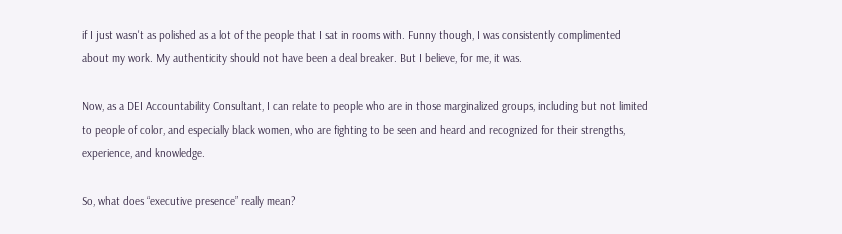if I just wasn't as polished as a lot of the people that I sat in rooms with. Funny though, I was consistently complimented about my work. My authenticity should not have been a deal breaker. But I believe, for me, it was.

Now, as a DEI Accountability Consultant, I can relate to people who are in those marginalized groups, including but not limited to people of color, and especially black women, who are fighting to be seen and heard and recognized for their strengths, experience, and knowledge.

So, what does “executive presence” really mean?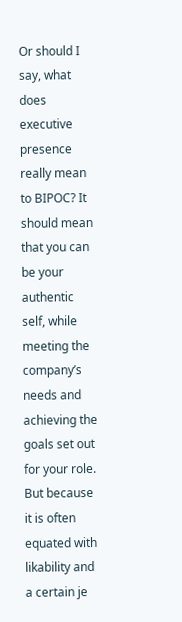Or should I say, what does executive presence really mean to BIPOC? It should mean that you can be your authentic self, while meeting the company’s needs and achieving the goals set out for your role. But because it is often equated with likability and a certain je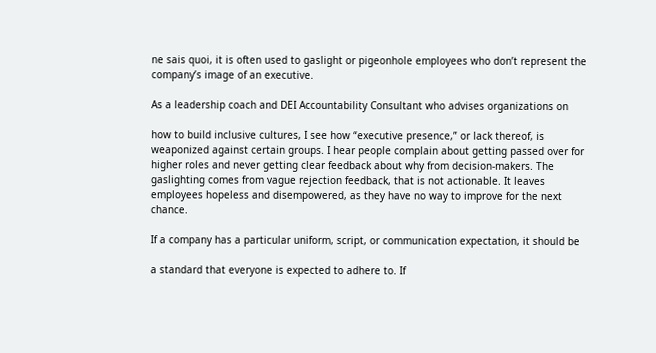ne sais quoi, it is often used to gaslight or pigeonhole employees who don’t represent the company’s image of an executive.

As a leadership coach and DEI Accountability Consultant who advises organizations on

how to build inclusive cultures, I see how “executive presence,” or lack thereof, is weaponized against certain groups. I hear people complain about getting passed over for higher roles and never getting clear feedback about why from decision-makers. The gaslighting comes from vague rejection feedback, that is not actionable. It leaves employees hopeless and disempowered, as they have no way to improve for the next chance.

If a company has a particular uniform, script, or communication expectation, it should be

a standard that everyone is expected to adhere to. If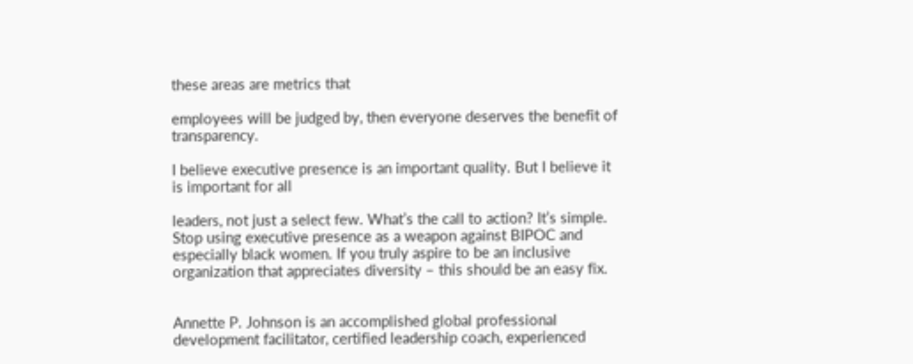these areas are metrics that

employees will be judged by, then everyone deserves the benefit of transparency.

I believe executive presence is an important quality. But I believe it is important for all

leaders, not just a select few. What’s the call to action? It’s simple. Stop using executive presence as a weapon against BIPOC and especially black women. If you truly aspire to be an inclusive organization that appreciates diversity – this should be an easy fix.


Annette P. Johnson is an accomplished global professional development facilitator, certified leadership coach, experienced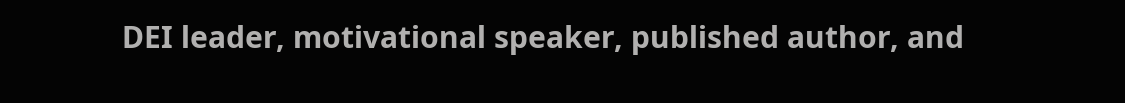DEI leader, motivational speaker, published author, and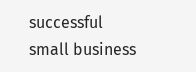successful small business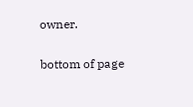owner.

bottom of page